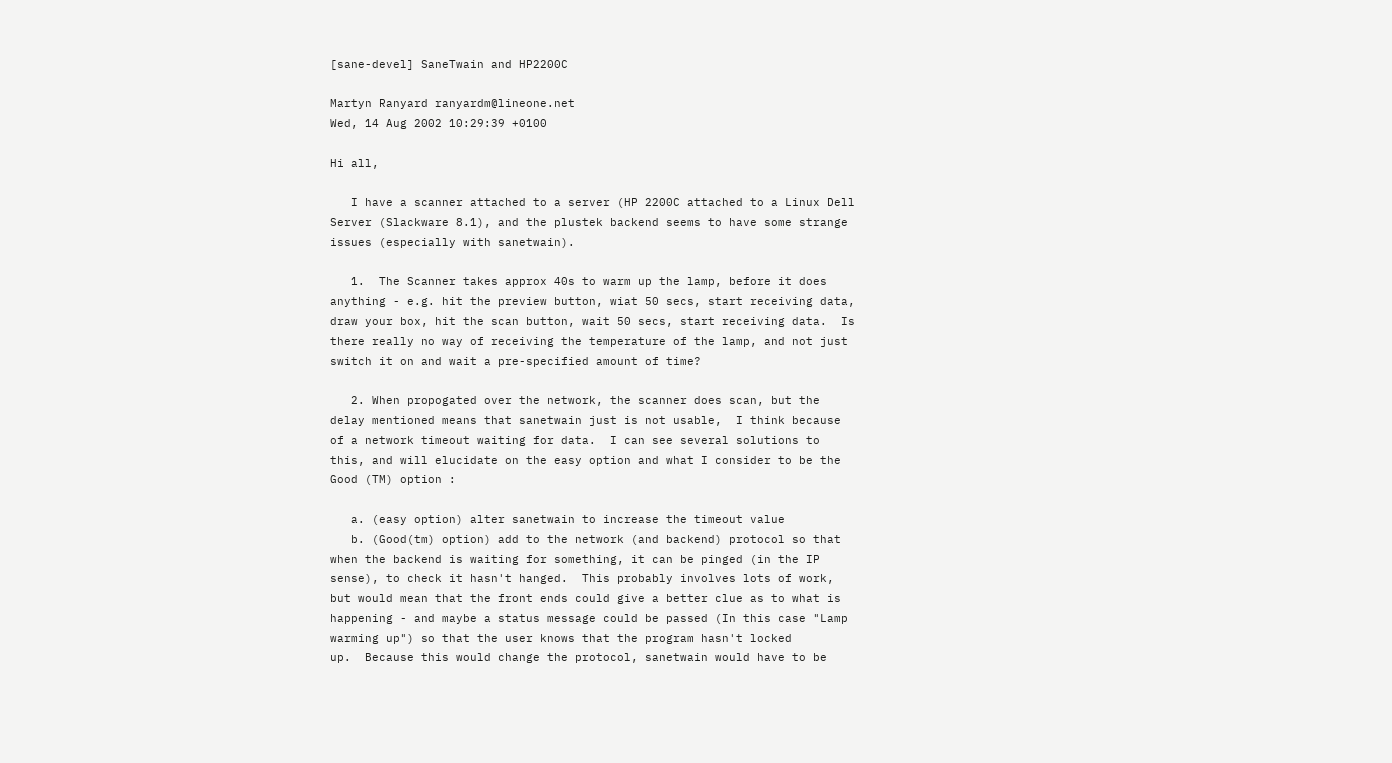[sane-devel] SaneTwain and HP2200C

Martyn Ranyard ranyardm@lineone.net
Wed, 14 Aug 2002 10:29:39 +0100

Hi all,

   I have a scanner attached to a server (HP 2200C attached to a Linux Dell
Server (Slackware 8.1), and the plustek backend seems to have some strange
issues (especially with sanetwain).

   1.  The Scanner takes approx 40s to warm up the lamp, before it does
anything - e.g. hit the preview button, wiat 50 secs, start receiving data,
draw your box, hit the scan button, wait 50 secs, start receiving data.  Is
there really no way of receiving the temperature of the lamp, and not just
switch it on and wait a pre-specified amount of time?

   2. When propogated over the network, the scanner does scan, but the
delay mentioned means that sanetwain just is not usable,  I think because
of a network timeout waiting for data.  I can see several solutions to
this, and will elucidate on the easy option and what I consider to be the
Good (TM) option :

   a. (easy option) alter sanetwain to increase the timeout value
   b. (Good(tm) option) add to the network (and backend) protocol so that
when the backend is waiting for something, it can be pinged (in the IP
sense), to check it hasn't hanged.  This probably involves lots of work,
but would mean that the front ends could give a better clue as to what is
happening - and maybe a status message could be passed (In this case "Lamp
warming up") so that the user knows that the program hasn't locked
up.  Because this would change the protocol, sanetwain would have to be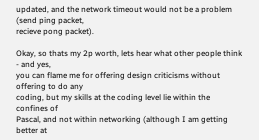updated, and the network timeout would not be a problem (send ping packet,
recieve pong packet).

Okay, so thats my 2p worth, lets hear what other people think - and yes,
you can flame me for offering design criticisms without offering to do any
coding, but my skills at the coding level lie within the confines of
Pascal, and not within networking (although I am getting better at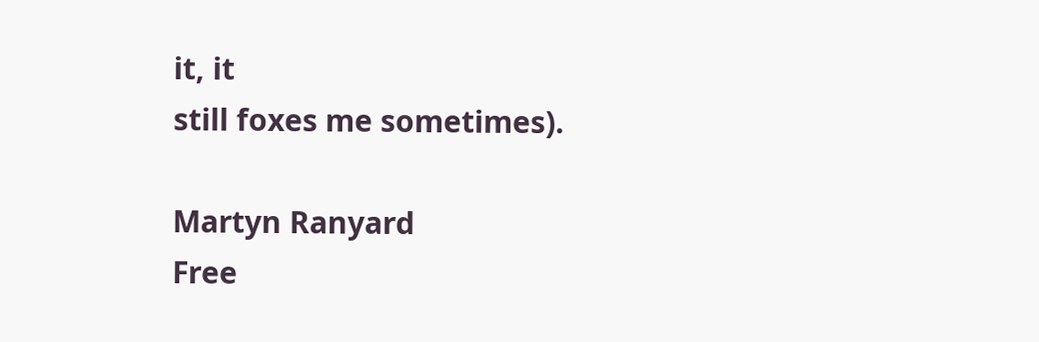it, it
still foxes me sometimes).

Martyn Ranyard
Free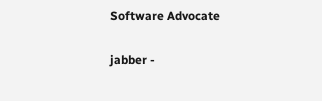Software Advocate

jabber -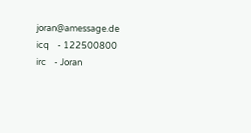joran@amessage.de
icq    - 122500800
irc    - Joran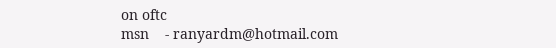on oftc
msn    - ranyardm@hotmail.com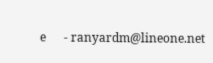e      - ranyardm@lineone.net